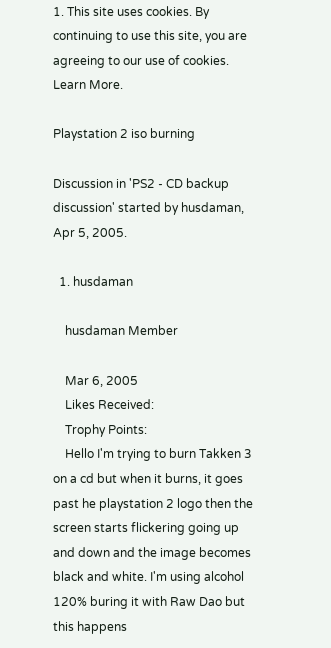1. This site uses cookies. By continuing to use this site, you are agreeing to our use of cookies. Learn More.

Playstation 2 iso burning

Discussion in 'PS2 - CD backup discussion' started by husdaman, Apr 5, 2005.

  1. husdaman

    husdaman Member

    Mar 6, 2005
    Likes Received:
    Trophy Points:
    Hello I'm trying to burn Takken 3 on a cd but when it burns, it goes past he playstation 2 logo then the screen starts flickering going up and down and the image becomes black and white. I'm using alcohol 120% buring it with Raw Dao but this happens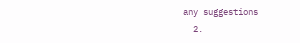any suggestions
  2.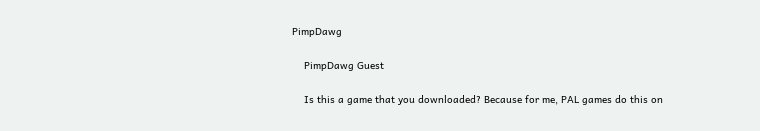PimpDawg

    PimpDawg Guest

    Is this a game that you downloaded? Because for me, PAL games do this on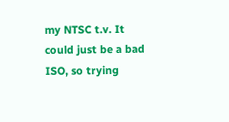my NTSC t.v. It could just be a bad ISO, so trying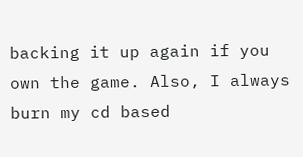backing it up again if you own the game. Also, I always burn my cd based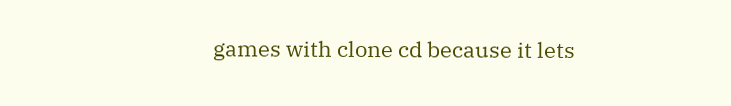games with clone cd because it lets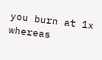you burn at 1x whereas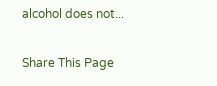alcohol does not...

Share This Page